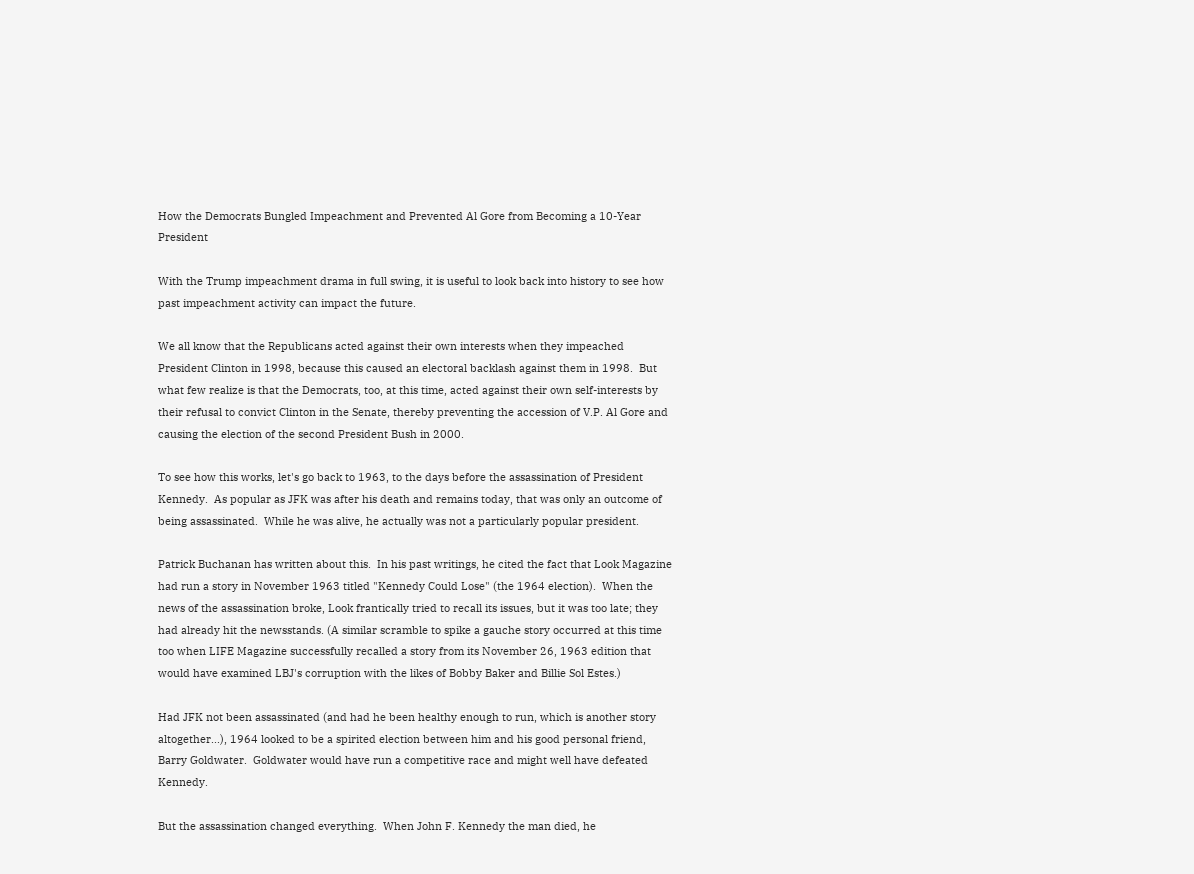How the Democrats Bungled Impeachment and Prevented Al Gore from Becoming a 10-Year President

With the Trump impeachment drama in full swing, it is useful to look back into history to see how past impeachment activity can impact the future.

We all know that the Republicans acted against their own interests when they impeached President Clinton in 1998, because this caused an electoral backlash against them in 1998.  But what few realize is that the Democrats, too, at this time, acted against their own self-interests by their refusal to convict Clinton in the Senate, thereby preventing the accession of V.P. Al Gore and causing the election of the second President Bush in 2000.

To see how this works, let's go back to 1963, to the days before the assassination of President Kennedy.  As popular as JFK was after his death and remains today, that was only an outcome of being assassinated.  While he was alive, he actually was not a particularly popular president.

Patrick Buchanan has written about this.  In his past writings, he cited the fact that Look Magazine had run a story in November 1963 titled "Kennedy Could Lose" (the 1964 election).  When the news of the assassination broke, Look frantically tried to recall its issues, but it was too late; they had already hit the newsstands. (A similar scramble to spike a gauche story occurred at this time too when LIFE Magazine successfully recalled a story from its November 26, 1963 edition that would have examined LBJ's corruption with the likes of Bobby Baker and Billie Sol Estes.)

Had JFK not been assassinated (and had he been healthy enough to run, which is another story altogether...), 1964 looked to be a spirited election between him and his good personal friend, Barry Goldwater.  Goldwater would have run a competitive race and might well have defeated Kennedy.

But the assassination changed everything.  When John F. Kennedy the man died, he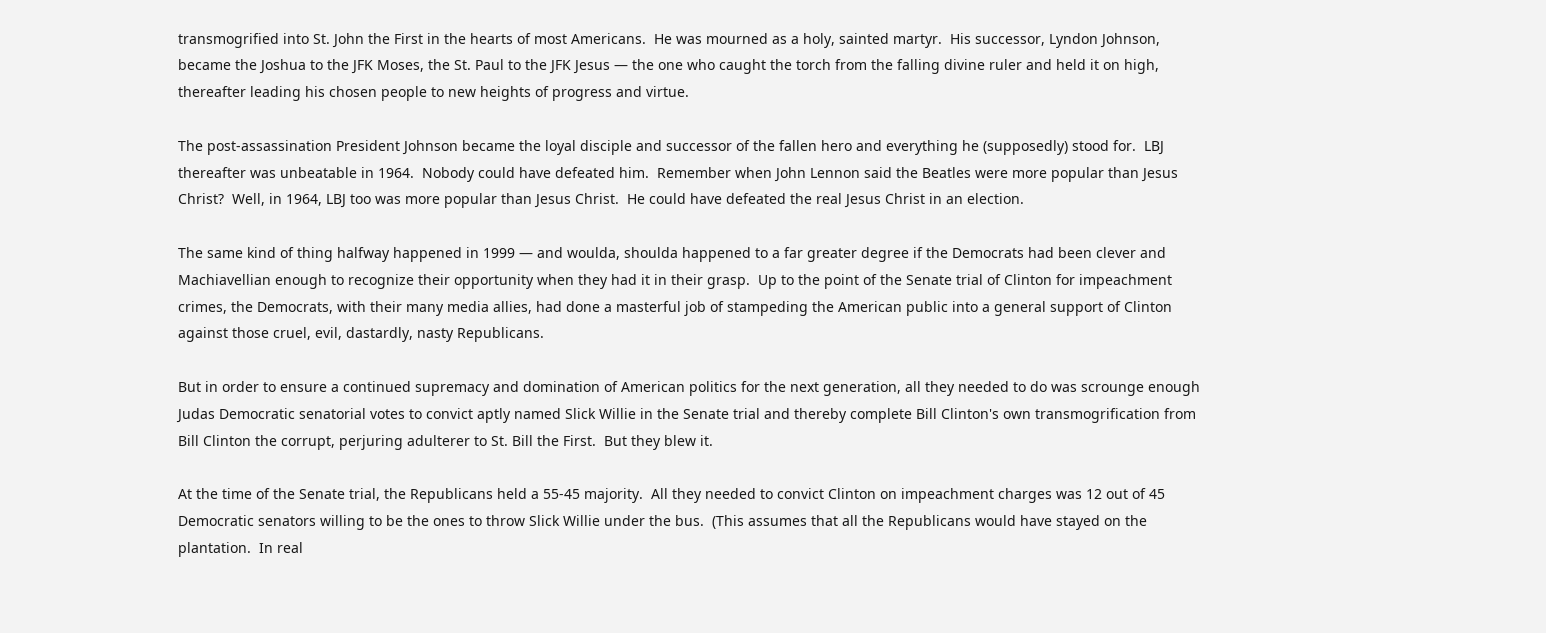transmogrified into St. John the First in the hearts of most Americans.  He was mourned as a holy, sainted martyr.  His successor, Lyndon Johnson, became the Joshua to the JFK Moses, the St. Paul to the JFK Jesus — the one who caught the torch from the falling divine ruler and held it on high, thereafter leading his chosen people to new heights of progress and virtue.

The post-assassination President Johnson became the loyal disciple and successor of the fallen hero and everything he (supposedly) stood for.  LBJ thereafter was unbeatable in 1964.  Nobody could have defeated him.  Remember when John Lennon said the Beatles were more popular than Jesus Christ?  Well, in 1964, LBJ too was more popular than Jesus Christ.  He could have defeated the real Jesus Christ in an election.

The same kind of thing halfway happened in 1999 — and woulda, shoulda happened to a far greater degree if the Democrats had been clever and Machiavellian enough to recognize their opportunity when they had it in their grasp.  Up to the point of the Senate trial of Clinton for impeachment crimes, the Democrats, with their many media allies, had done a masterful job of stampeding the American public into a general support of Clinton against those cruel, evil, dastardly, nasty Republicans.

But in order to ensure a continued supremacy and domination of American politics for the next generation, all they needed to do was scrounge enough Judas Democratic senatorial votes to convict aptly named Slick Willie in the Senate trial and thereby complete Bill Clinton's own transmogrification from Bill Clinton the corrupt, perjuring adulterer to St. Bill the First.  But they blew it.

At the time of the Senate trial, the Republicans held a 55-45 majority.  All they needed to convict Clinton on impeachment charges was 12 out of 45 Democratic senators willing to be the ones to throw Slick Willie under the bus.  (This assumes that all the Republicans would have stayed on the plantation.  In real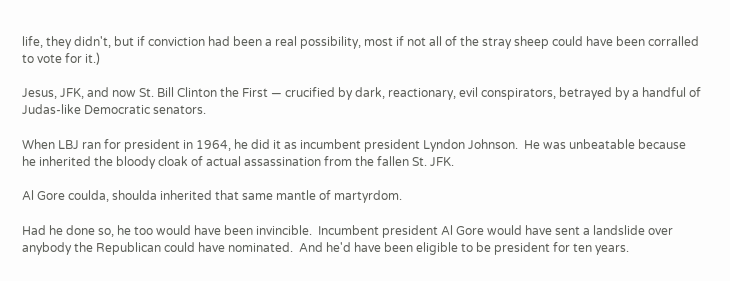life, they didn't, but if conviction had been a real possibility, most if not all of the stray sheep could have been corralled to vote for it.)

Jesus, JFK, and now St. Bill Clinton the First — crucified by dark, reactionary, evil conspirators, betrayed by a handful of Judas-like Democratic senators.

When LBJ ran for president in 1964, he did it as incumbent president Lyndon Johnson.  He was unbeatable because he inherited the bloody cloak of actual assassination from the fallen St. JFK.

Al Gore coulda, shoulda inherited that same mantle of martyrdom.

Had he done so, he too would have been invincible.  Incumbent president Al Gore would have sent a landslide over anybody the Republican could have nominated.  And he'd have been eligible to be president for ten years.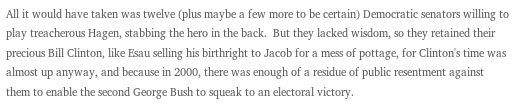All it would have taken was twelve (plus maybe a few more to be certain) Democratic senators willing to play treacherous Hagen, stabbing the hero in the back.  But they lacked wisdom, so they retained their precious Bill Clinton, like Esau selling his birthright to Jacob for a mess of pottage, for Clinton's time was almost up anyway, and because in 2000, there was enough of a residue of public resentment against them to enable the second George Bush to squeak to an electoral victory.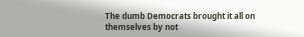The dumb Democrats brought it all on themselves by not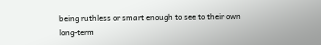being ruthless or smart enough to see to their own long-term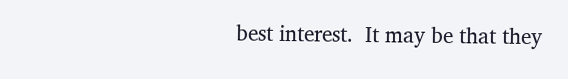best interest.  It may be that they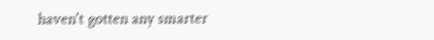haven't gotten any smarter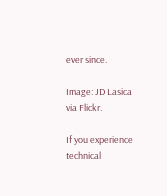ever since.

Image: JD Lasica via Flickr.

If you experience technical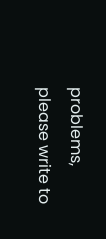problems, please write to